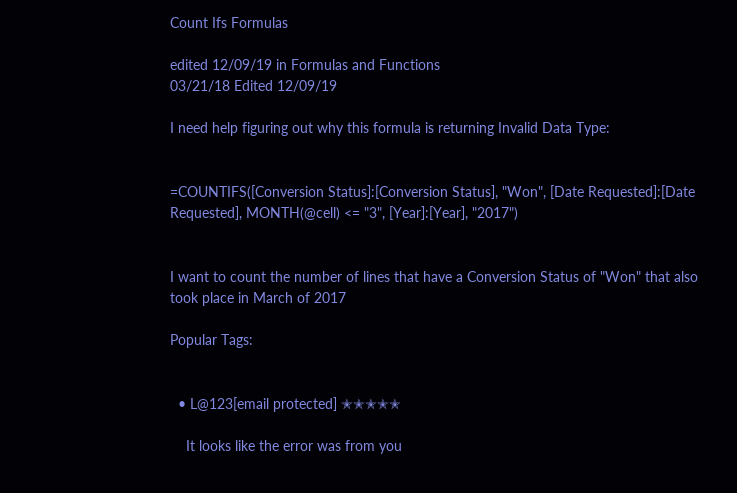Count Ifs Formulas

edited 12/09/19 in Formulas and Functions
03/21/18 Edited 12/09/19

I need help figuring out why this formula is returning Invalid Data Type:


=COUNTIFS([Conversion Status]:[Conversion Status], "Won", [Date Requested]:[Date Requested], MONTH(@cell) <= "3", [Year]:[Year], "2017")


I want to count the number of lines that have a Conversion Status of "Won" that also took place in March of 2017

Popular Tags:


  • L@123[email protected] ✭✭✭✭✭

    It looks like the error was from you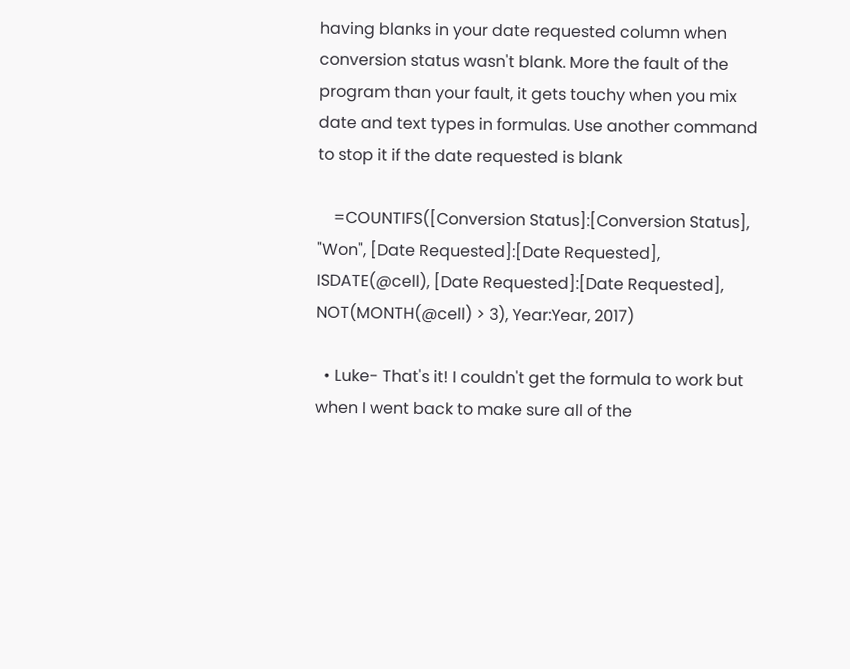having blanks in your date requested column when conversion status wasn't blank. More the fault of the program than your fault, it gets touchy when you mix date and text types in formulas. Use another command to stop it if the date requested is blank

    =COUNTIFS([Conversion Status]:[Conversion Status], "Won", [Date Requested]:[Date Requested], ISDATE(@cell), [Date Requested]:[Date Requested], NOT(MONTH(@cell) > 3), Year:Year, 2017)

  • Luke- That's it! I couldn't get the formula to work but when I went back to make sure all of the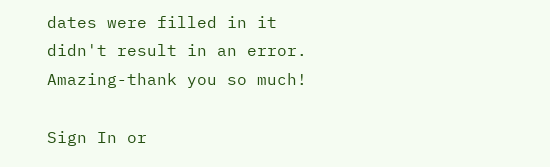dates were filled in it didn't result in an error. Amazing-thank you so much!

Sign In or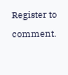Register to comment.